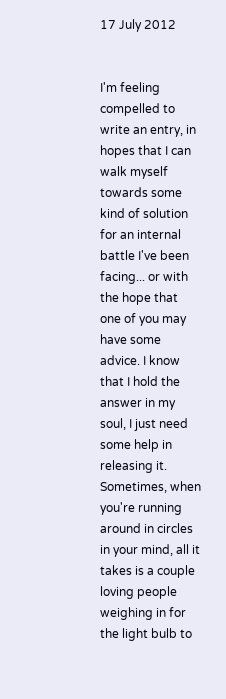17 July 2012


I'm feeling compelled to write an entry, in hopes that I can walk myself towards some kind of solution for an internal battle I've been facing... or with the hope that one of you may have some advice. I know that I hold the answer in my soul, I just need some help in releasing it. Sometimes, when you're running around in circles in your mind, all it takes is a couple loving people weighing in for the light bulb to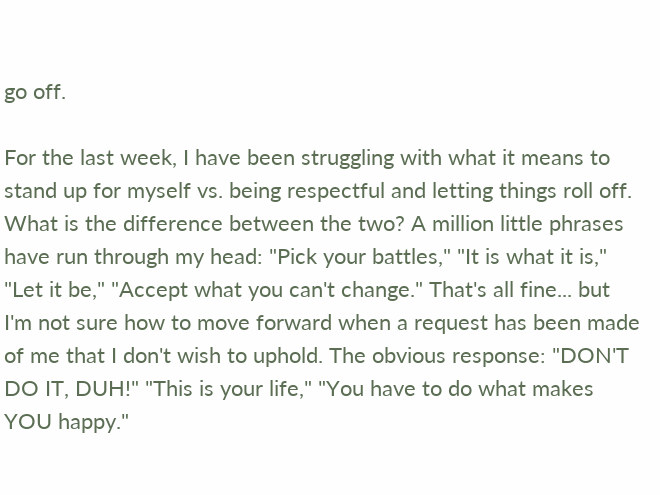go off.

For the last week, I have been struggling with what it means to stand up for myself vs. being respectful and letting things roll off. What is the difference between the two? A million little phrases have run through my head: "Pick your battles," "It is what it is," "Let it be," "Accept what you can't change." That's all fine... but I'm not sure how to move forward when a request has been made of me that I don't wish to uphold. The obvious response: "DON'T DO IT, DUH!" "This is your life," "You have to do what makes YOU happy."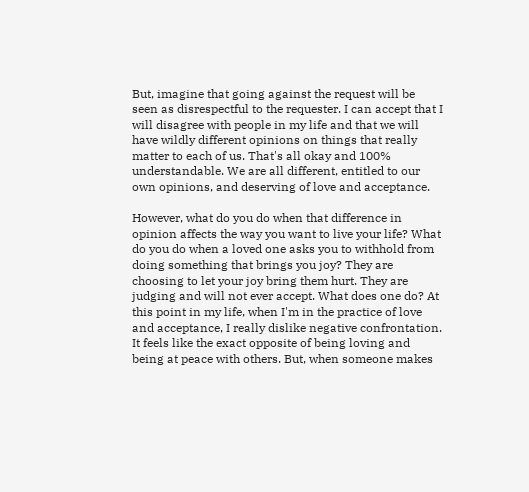But, imagine that going against the request will be seen as disrespectful to the requester. I can accept that I will disagree with people in my life and that we will have wildly different opinions on things that really matter to each of us. That's all okay and 100% understandable. We are all different, entitled to our own opinions, and deserving of love and acceptance.

However, what do you do when that difference in opinion affects the way you want to live your life? What do you do when a loved one asks you to withhold from doing something that brings you joy? They are choosing to let your joy bring them hurt. They are judging and will not ever accept. What does one do? At this point in my life, when I'm in the practice of love and acceptance, I really dislike negative confrontation. It feels like the exact opposite of being loving and being at peace with others. But, when someone makes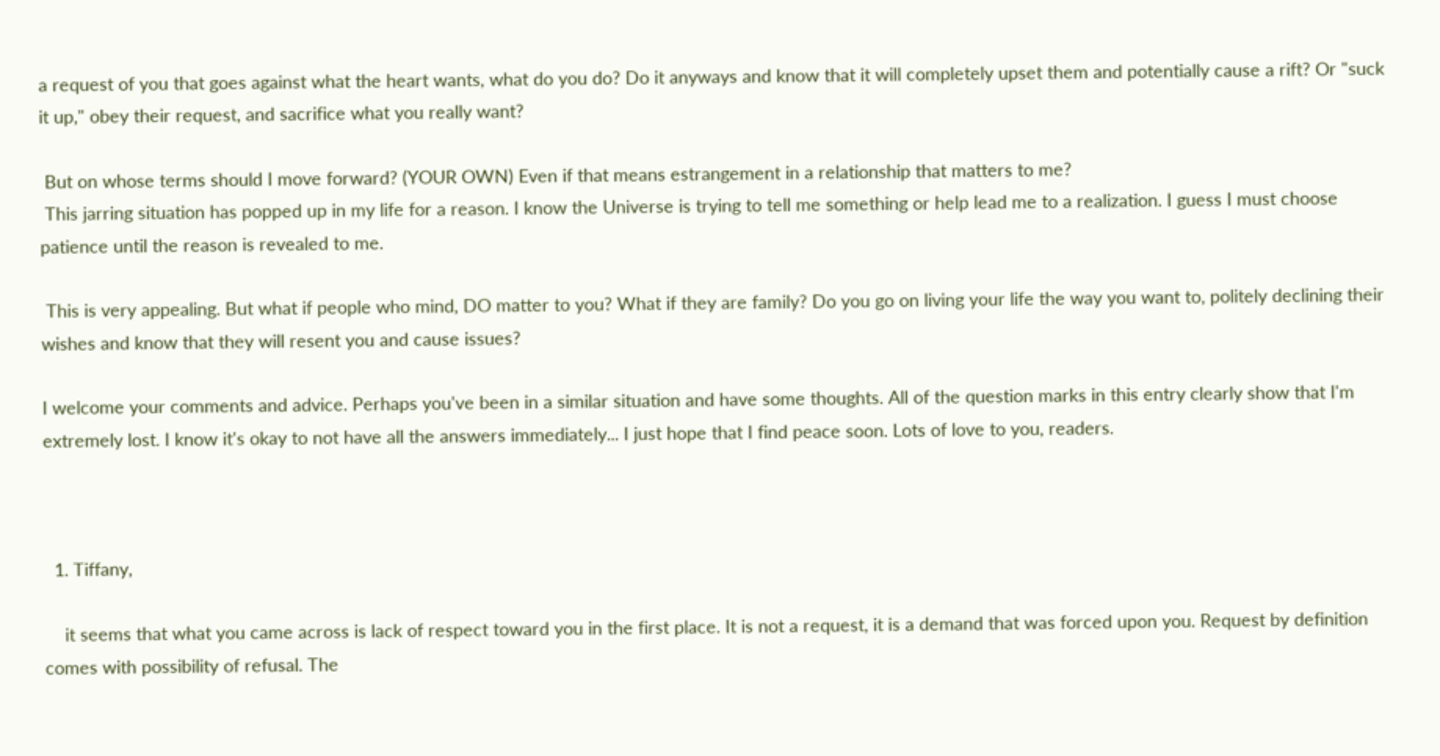a request of you that goes against what the heart wants, what do you do? Do it anyways and know that it will completely upset them and potentially cause a rift? Or "suck it up," obey their request, and sacrifice what you really want?

 But on whose terms should I move forward? (YOUR OWN) Even if that means estrangement in a relationship that matters to me?
 This jarring situation has popped up in my life for a reason. I know the Universe is trying to tell me something or help lead me to a realization. I guess I must choose patience until the reason is revealed to me.

 This is very appealing. But what if people who mind, DO matter to you? What if they are family? Do you go on living your life the way you want to, politely declining their wishes and know that they will resent you and cause issues?

I welcome your comments and advice. Perhaps you've been in a similar situation and have some thoughts. All of the question marks in this entry clearly show that I'm extremely lost. I know it's okay to not have all the answers immediately... I just hope that I find peace soon. Lots of love to you, readers.



  1. Tiffany,

    it seems that what you came across is lack of respect toward you in the first place. It is not a request, it is a demand that was forced upon you. Request by definition comes with possibility of refusal. The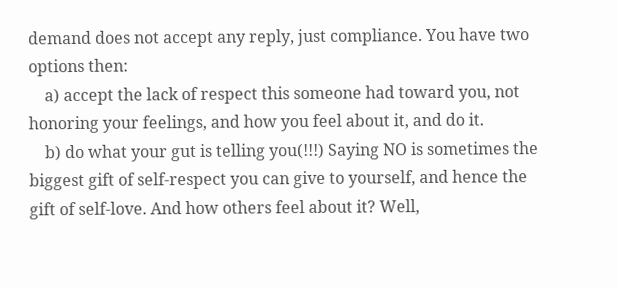demand does not accept any reply, just compliance. You have two options then:
    a) accept the lack of respect this someone had toward you, not honoring your feelings, and how you feel about it, and do it.
    b) do what your gut is telling you(!!!) Saying NO is sometimes the biggest gift of self-respect you can give to yourself, and hence the gift of self-love. And how others feel about it? Well,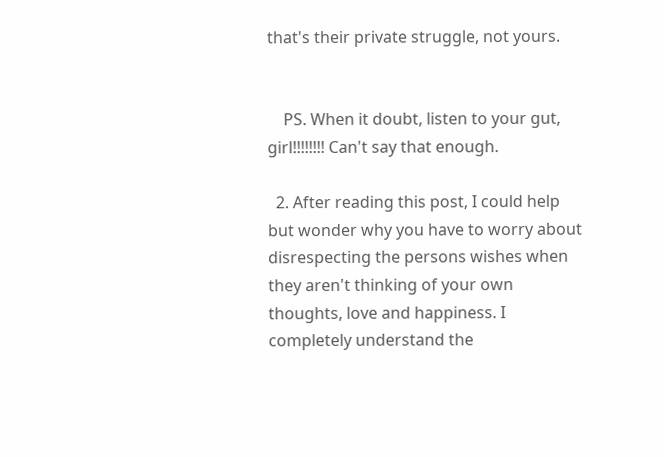that's their private struggle, not yours.


    PS. When it doubt, listen to your gut, girl!!!!!!!! Can't say that enough.

  2. After reading this post, I could help but wonder why you have to worry about disrespecting the persons wishes when they aren't thinking of your own thoughts, love and happiness. I completely understand the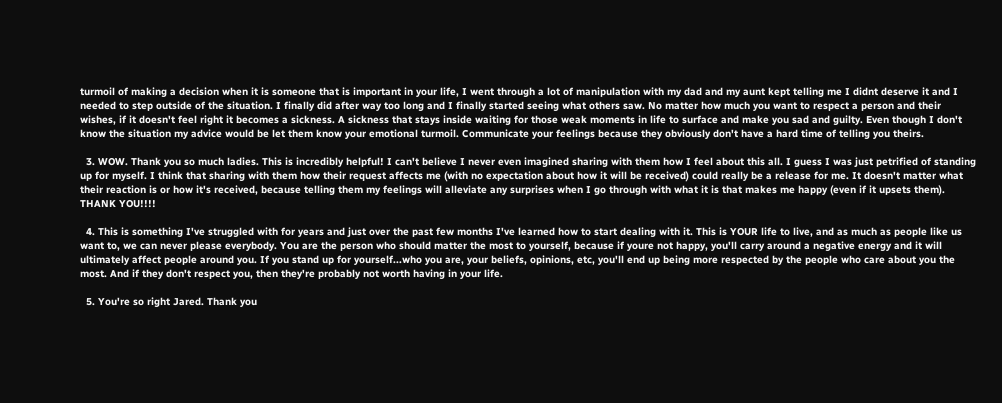turmoil of making a decision when it is someone that is important in your life, I went through a lot of manipulation with my dad and my aunt kept telling me I didnt deserve it and I needed to step outside of the situation. I finally did after way too long and I finally started seeing what others saw. No matter how much you want to respect a person and their wishes, if it doesn't feel right it becomes a sickness. A sickness that stays inside waiting for those weak moments in life to surface and make you sad and guilty. Even though I don't know the situation my advice would be let them know your emotional turmoil. Communicate your feelings because they obviously don't have a hard time of telling you theirs.

  3. WOW. Thank you so much ladies. This is incredibly helpful! I can't believe I never even imagined sharing with them how I feel about this all. I guess I was just petrified of standing up for myself. I think that sharing with them how their request affects me (with no expectation about how it will be received) could really be a release for me. It doesn't matter what their reaction is or how it's received, because telling them my feelings will alleviate any surprises when I go through with what it is that makes me happy (even if it upsets them). THANK YOU!!!!

  4. This is something I've struggled with for years and just over the past few months I've learned how to start dealing with it. This is YOUR life to live, and as much as people like us want to, we can never please everybody. You are the person who should matter the most to yourself, because if youre not happy, you'll carry around a negative energy and it will ultimately affect people around you. If you stand up for yourself...who you are, your beliefs, opinions, etc, you'll end up being more respected by the people who care about you the most. And if they don't respect you, then they're probably not worth having in your life.

  5. You're so right Jared. Thank you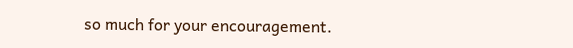so much for your encouragement.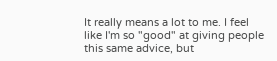It really means a lot to me. I feel like I'm so "good" at giving people this same advice, but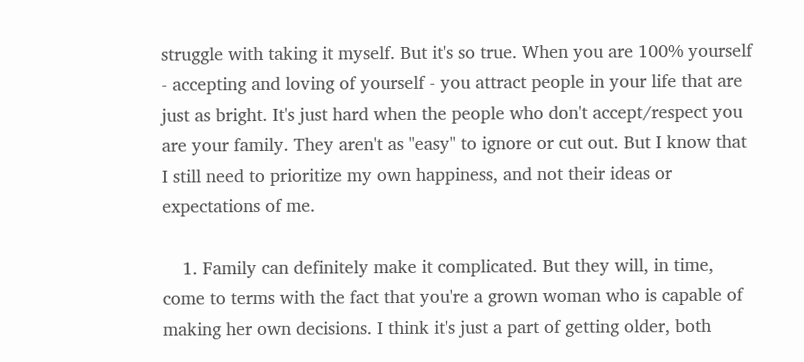struggle with taking it myself. But it's so true. When you are 100% yourself - accepting and loving of yourself - you attract people in your life that are just as bright. It's just hard when the people who don't accept/respect you are your family. They aren't as "easy" to ignore or cut out. But I know that I still need to prioritize my own happiness, and not their ideas or expectations of me.

    1. Family can definitely make it complicated. But they will, in time, come to terms with the fact that you're a grown woman who is capable of making her own decisions. I think it's just a part of getting older, both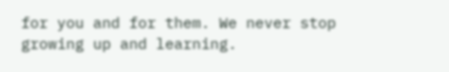for you and for them. We never stop growing up and learning.